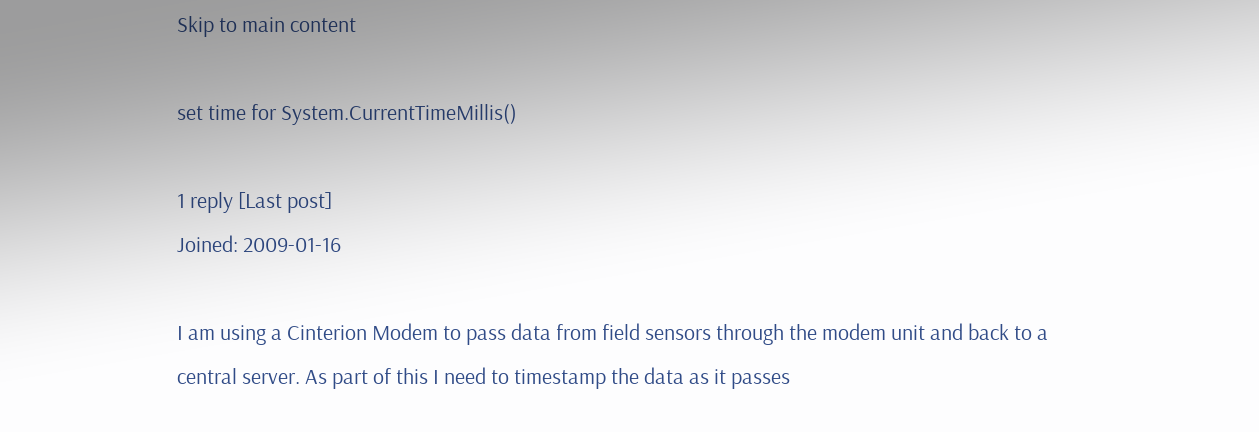Skip to main content

set time for System.CurrentTimeMillis()

1 reply [Last post]
Joined: 2009-01-16

I am using a Cinterion Modem to pass data from field sensors through the modem unit and back to a central server. As part of this I need to timestamp the data as it passes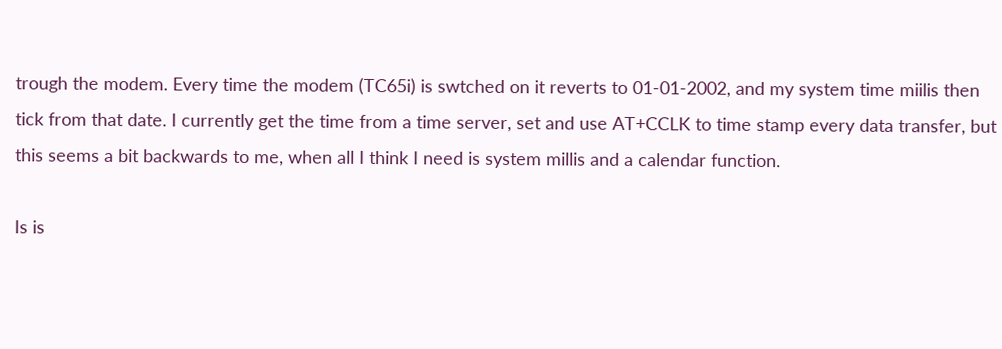trough the modem. Every time the modem (TC65i) is swtched on it reverts to 01-01-2002, and my system time miilis then tick from that date. I currently get the time from a time server, set and use AT+CCLK to time stamp every data transfer, but this seems a bit backwards to me, when all I think I need is system millis and a calendar function.

Is is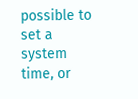possible to set a system time, or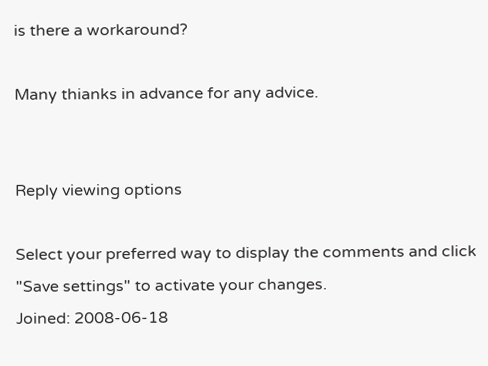is there a workaround?

Many thianks in advance for any advice.


Reply viewing options

Select your preferred way to display the comments and click "Save settings" to activate your changes.
Joined: 2008-06-18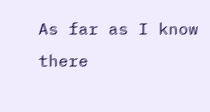As far as I know there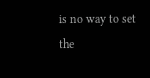is no way to set the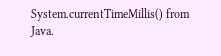System.currentTimeMillis() from Java.